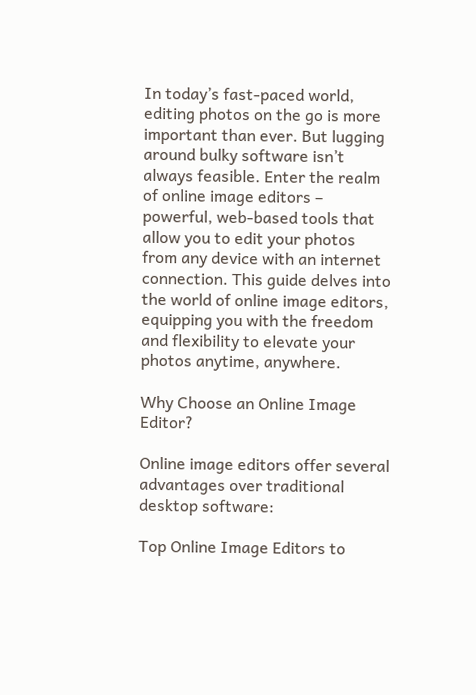In today’s fast-paced world, editing photos on the go is more important than ever. But lugging around bulky software isn’t always feasible. Enter the realm of online image editors – powerful, web-based tools that allow you to edit your photos from any device with an internet connection. This guide delves into the world of online image editors, equipping you with the freedom and flexibility to elevate your photos anytime, anywhere.

Why Choose an Online Image Editor?

Online image editors offer several advantages over traditional desktop software:

Top Online Image Editors to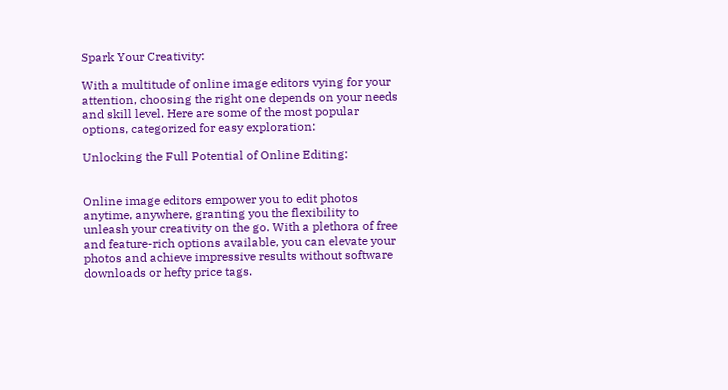Spark Your Creativity:

With a multitude of online image editors vying for your attention, choosing the right one depends on your needs and skill level. Here are some of the most popular options, categorized for easy exploration:

Unlocking the Full Potential of Online Editing:


Online image editors empower you to edit photos anytime, anywhere, granting you the flexibility to unleash your creativity on the go. With a plethora of free and feature-rich options available, you can elevate your photos and achieve impressive results without software downloads or hefty price tags.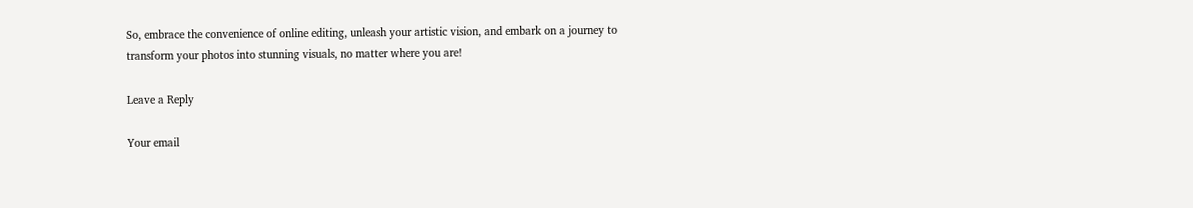So, embrace the convenience of online editing, unleash your artistic vision, and embark on a journey to transform your photos into stunning visuals, no matter where you are!

Leave a Reply

Your email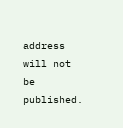address will not be published.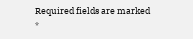Required fields are marked *